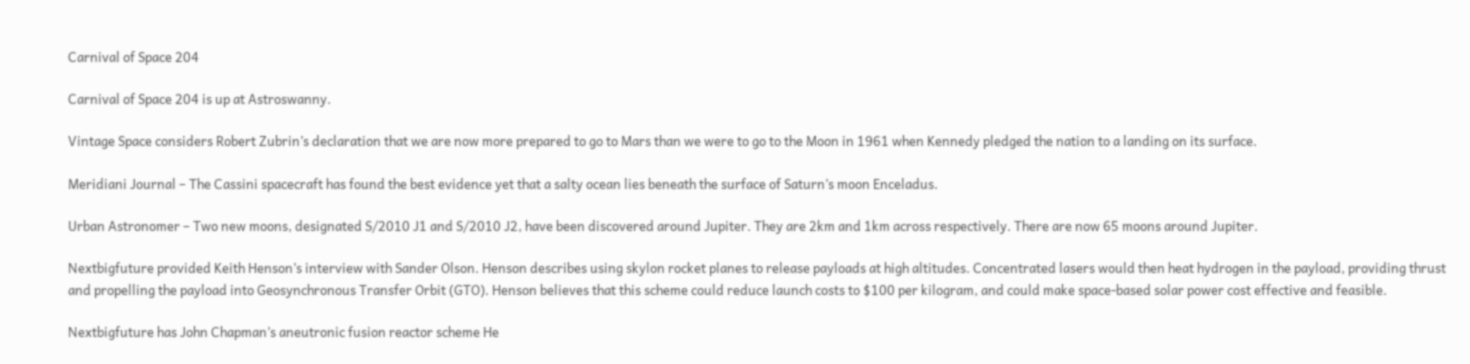Carnival of Space 204

Carnival of Space 204 is up at Astroswanny.

Vintage Space considers Robert Zubrin’s declaration that we are now more prepared to go to Mars than we were to go to the Moon in 1961 when Kennedy pledged the nation to a landing on its surface.

Meridiani Journal – The Cassini spacecraft has found the best evidence yet that a salty ocean lies beneath the surface of Saturn’s moon Enceladus.

Urban Astronomer – Two new moons, designated S/2010 J1 and S/2010 J2, have been discovered around Jupiter. They are 2km and 1km across respectively. There are now 65 moons around Jupiter.

Nextbigfuture provided Keith Henson’s interview with Sander Olson. Henson describes using skylon rocket planes to release payloads at high altitudes. Concentrated lasers would then heat hydrogen in the payload, providing thrust and propelling the payload into Geosynchronous Transfer Orbit (GTO). Henson believes that this scheme could reduce launch costs to $100 per kilogram, and could make space-based solar power cost effective and feasible.

Nextbigfuture has John Chapman’s aneutronic fusion reactor scheme He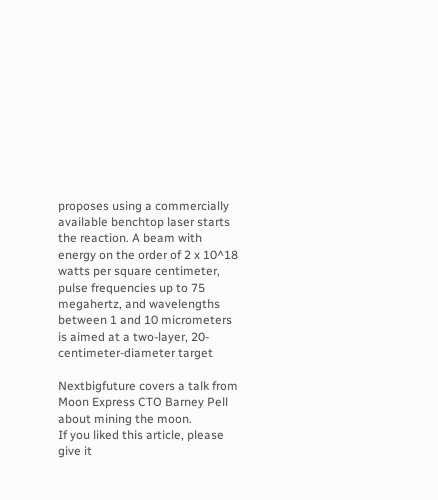proposes using a commercially available benchtop laser starts the reaction. A beam with energy on the order of 2 x 10^18 watts per square centimeter, pulse frequencies up to 75 megahertz, and wavelengths between 1 and 10 micrometers is aimed at a two-layer, 20-centimeter-diameter target

Nextbigfuture covers a talk from Moon Express CTO Barney Pell about mining the moon.
If you liked this article, please give it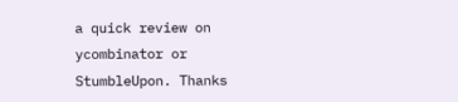a quick review on ycombinator or StumbleUpon. Thanks